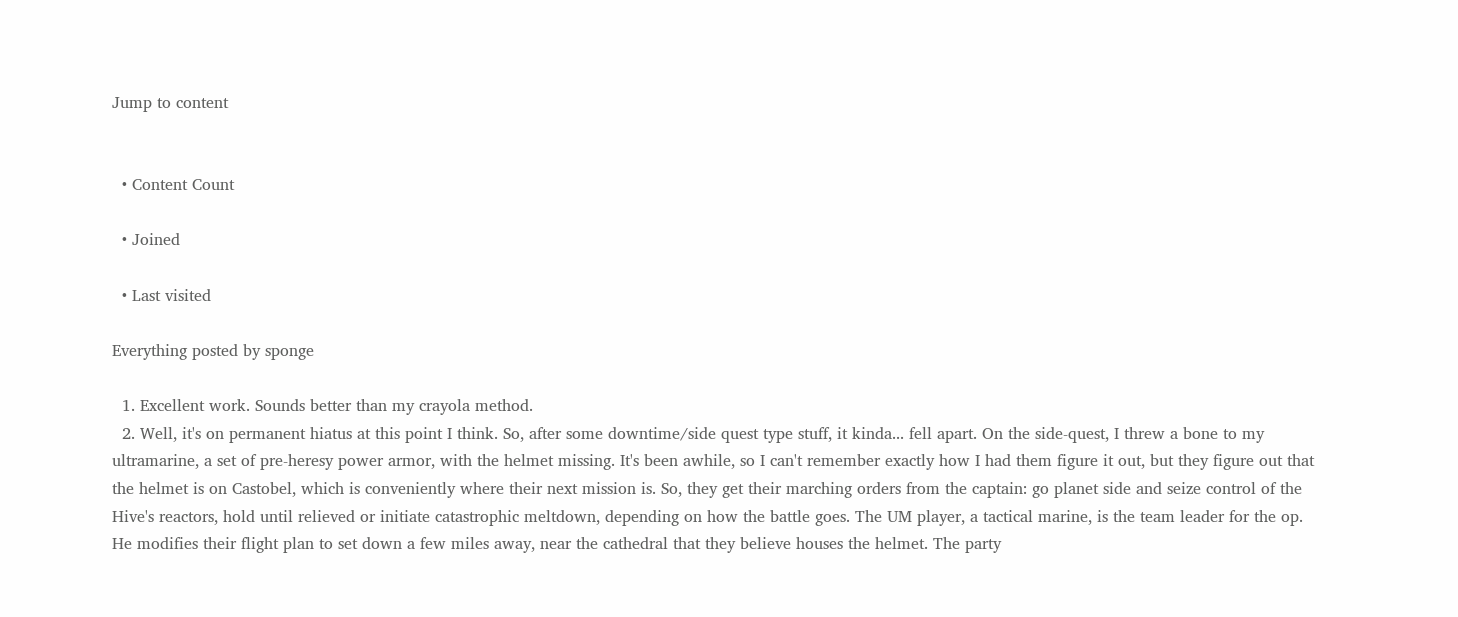Jump to content


  • Content Count

  • Joined

  • Last visited

Everything posted by sponge

  1. Excellent work. Sounds better than my crayola method.
  2. Well, it's on permanent hiatus at this point I think. So, after some downtime/side quest type stuff, it kinda... fell apart. On the side-quest, I threw a bone to my ultramarine, a set of pre-heresy power armor, with the helmet missing. It's been awhile, so I can't remember exactly how I had them figure it out, but they figure out that the helmet is on Castobel, which is conveniently where their next mission is. So, they get their marching orders from the captain: go planet side and seize control of the Hive's reactors, hold until relieved or initiate catastrophic meltdown, depending on how the battle goes. The UM player, a tactical marine, is the team leader for the op. He modifies their flight plan to set down a few miles away, near the cathedral that they believe houses the helmet. The party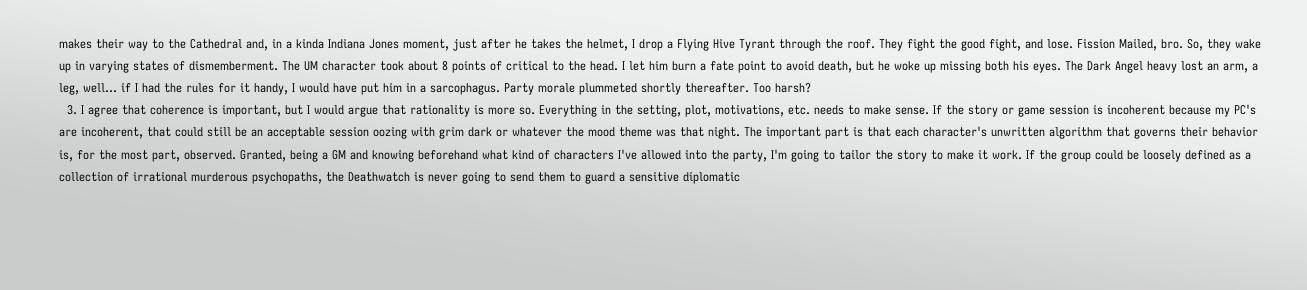makes their way to the Cathedral and, in a kinda Indiana Jones moment, just after he takes the helmet, I drop a Flying Hive Tyrant through the roof. They fight the good fight, and lose. Fission Mailed, bro. So, they wake up in varying states of dismemberment. The UM character took about 8 points of critical to the head. I let him burn a fate point to avoid death, but he woke up missing both his eyes. The Dark Angel heavy lost an arm, a leg, well... if I had the rules for it handy, I would have put him in a sarcophagus. Party morale plummeted shortly thereafter. Too harsh?
  3. I agree that coherence is important, but I would argue that rationality is more so. Everything in the setting, plot, motivations, etc. needs to make sense. If the story or game session is incoherent because my PC's are incoherent, that could still be an acceptable session oozing with grim dark or whatever the mood theme was that night. The important part is that each character's unwritten algorithm that governs their behavior is, for the most part, observed. Granted, being a GM and knowing beforehand what kind of characters I've allowed into the party, I'm going to tailor the story to make it work. If the group could be loosely defined as a collection of irrational murderous psychopaths, the Deathwatch is never going to send them to guard a sensitive diplomatic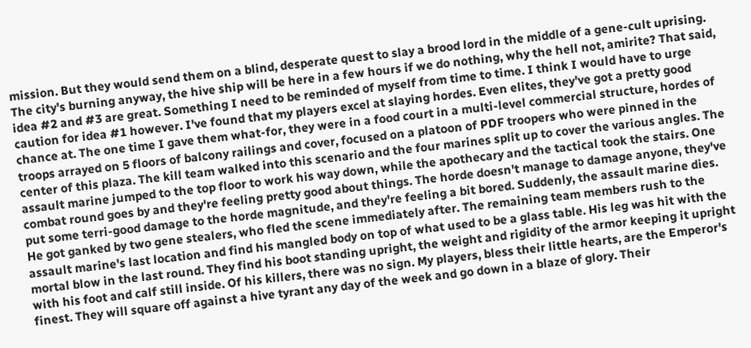mission. But they would send them on a blind, desperate quest to slay a brood lord in the middle of a gene-cult uprising. The city's burning anyway, the hive ship will be here in a few hours if we do nothing, why the hell not, amirite? That said, idea #2 and #3 are great. Something I need to be reminded of myself from time to time. I think I would have to urge caution for idea #1 however. I've found that my players excel at slaying hordes. Even elites, they've got a pretty good chance at. The one time I gave them what-for, they were in a food court in a multi-level commercial structure, hordes of troops arrayed on 5 floors of balcony railings and cover, focused on a platoon of PDF troopers who were pinned in the center of this plaza. The kill team walked into this scenario and the four marines split up to cover the various angles. The assault marine jumped to the top floor to work his way down, while the apothecary and the tactical took the stairs. One combat round goes by and they're feeling pretty good about things. The horde doesn't manage to damage anyone, they've put some terri-good damage to the horde magnitude, and they're feeling a bit bored. Suddenly, the assault marine dies. He got ganked by two gene stealers, who fled the scene immediately after. The remaining team members rush to the assault marine's last location and find his mangled body on top of what used to be a glass table. His leg was hit with the mortal blow in the last round. They find his boot standing upright, the weight and rigidity of the armor keeping it upright with his foot and calf still inside. Of his killers, there was no sign. My players, bless their little hearts, are the Emperor's finest. They will square off against a hive tyrant any day of the week and go down in a blaze of glory. Their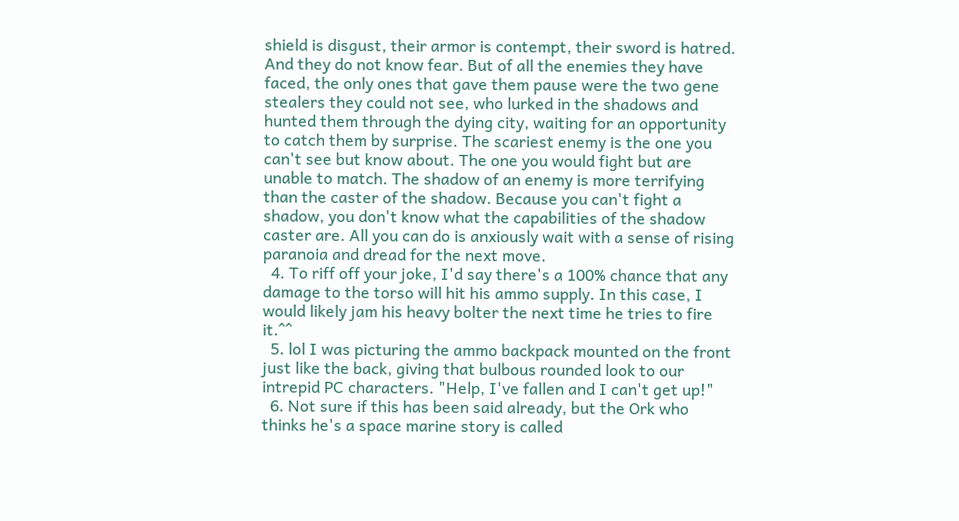shield is disgust, their armor is contempt, their sword is hatred. And they do not know fear. But of all the enemies they have faced, the only ones that gave them pause were the two gene stealers they could not see, who lurked in the shadows and hunted them through the dying city, waiting for an opportunity to catch them by surprise. The scariest enemy is the one you can't see but know about. The one you would fight but are unable to match. The shadow of an enemy is more terrifying than the caster of the shadow. Because you can't fight a shadow, you don't know what the capabilities of the shadow caster are. All you can do is anxiously wait with a sense of rising paranoia and dread for the next move.
  4. To riff off your joke, I'd say there's a 100% chance that any damage to the torso will hit his ammo supply. In this case, I would likely jam his heavy bolter the next time he tries to fire it.^^
  5. lol I was picturing the ammo backpack mounted on the front just like the back, giving that bulbous rounded look to our intrepid PC characters. "Help, I've fallen and I can't get up!"
  6. Not sure if this has been said already, but the Ork who thinks he's a space marine story is called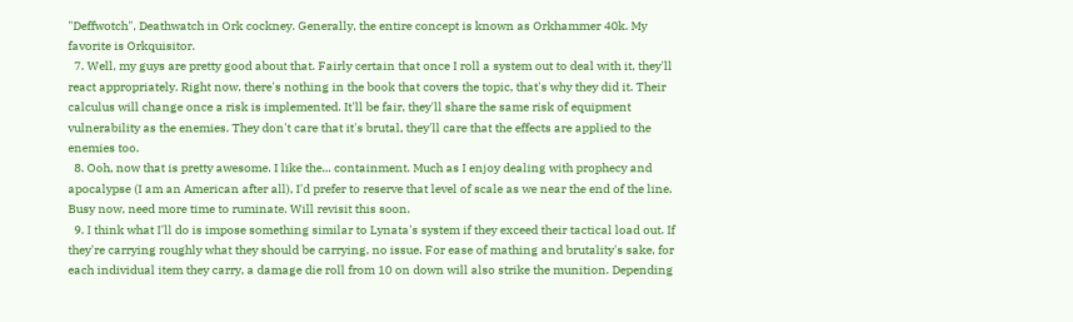"Deffwotch", Deathwatch in Ork cockney. Generally, the entire concept is known as Orkhammer 40k. My favorite is Orkquisitor.
  7. Well, my guys are pretty good about that. Fairly certain that once I roll a system out to deal with it, they'll react appropriately. Right now, there's nothing in the book that covers the topic, that's why they did it. Their calculus will change once a risk is implemented. It'll be fair, they'll share the same risk of equipment vulnerability as the enemies. They don't care that it's brutal, they'll care that the effects are applied to the enemies too.
  8. Ooh, now that is pretty awesome. I like the... containment. Much as I enjoy dealing with prophecy and apocalypse (I am an American after all), I'd prefer to reserve that level of scale as we near the end of the line. Busy now, need more time to ruminate. Will revisit this soon.
  9. I think what I'll do is impose something similar to Lynata's system if they exceed their tactical load out. If they're carrying roughly what they should be carrying, no issue. For ease of mathing and brutality's sake, for each individual item they carry, a damage die roll from 10 on down will also strike the munition. Depending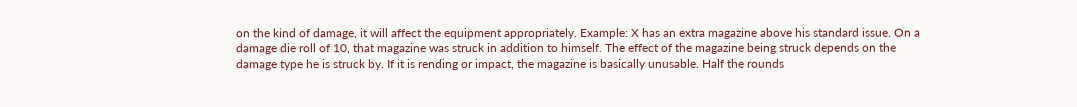on the kind of damage, it will affect the equipment appropriately. Example: X has an extra magazine above his standard issue. On a damage die roll of 10, that magazine was struck in addition to himself. The effect of the magazine being struck depends on the damage type he is struck by. If it is rending or impact, the magazine is basically unusable. Half the rounds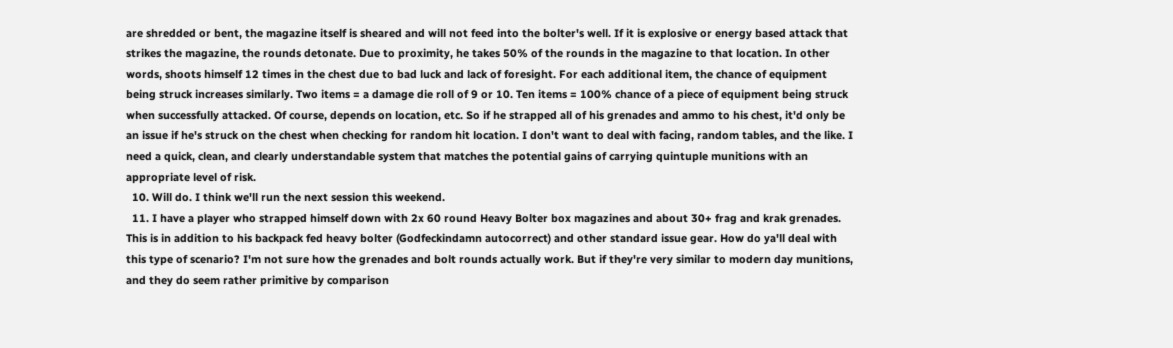are shredded or bent, the magazine itself is sheared and will not feed into the bolter's well. If it is explosive or energy based attack that strikes the magazine, the rounds detonate. Due to proximity, he takes 50% of the rounds in the magazine to that location. In other words, shoots himself 12 times in the chest due to bad luck and lack of foresight. For each additional item, the chance of equipment being struck increases similarly. Two items = a damage die roll of 9 or 10. Ten items = 100% chance of a piece of equipment being struck when successfully attacked. Of course, depends on location, etc. So if he strapped all of his grenades and ammo to his chest, it'd only be an issue if he's struck on the chest when checking for random hit location. I don't want to deal with facing, random tables, and the like. I need a quick, clean, and clearly understandable system that matches the potential gains of carrying quintuple munitions with an appropriate level of risk.
  10. Will do. I think we'll run the next session this weekend.
  11. I have a player who strapped himself down with 2x 60 round Heavy Bolter box magazines and about 30+ frag and krak grenades. This is in addition to his backpack fed heavy bolter (Godfeckindamn autocorrect) and other standard issue gear. How do ya'll deal with this type of scenario? I'm not sure how the grenades and bolt rounds actually work. But if they're very similar to modern day munitions, and they do seem rather primitive by comparison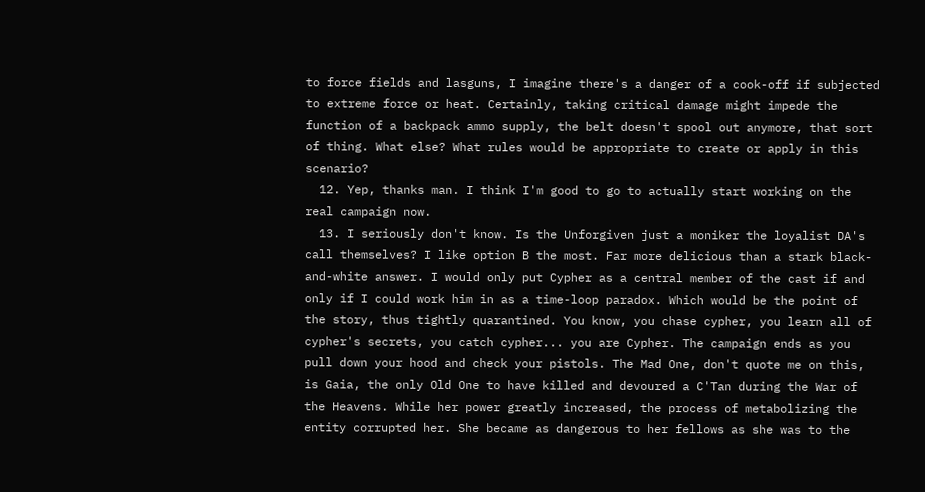to force fields and lasguns, I imagine there's a danger of a cook-off if subjected to extreme force or heat. Certainly, taking critical damage might impede the function of a backpack ammo supply, the belt doesn't spool out anymore, that sort of thing. What else? What rules would be appropriate to create or apply in this scenario?
  12. Yep, thanks man. I think I'm good to go to actually start working on the real campaign now.
  13. I seriously don't know. Is the Unforgiven just a moniker the loyalist DA's call themselves? I like option B the most. Far more delicious than a stark black-and-white answer. I would only put Cypher as a central member of the cast if and only if I could work him in as a time-loop paradox. Which would be the point of the story, thus tightly quarantined. You know, you chase cypher, you learn all of cypher's secrets, you catch cypher... you are Cypher. The campaign ends as you pull down your hood and check your pistols. The Mad One, don't quote me on this, is Gaia, the only Old One to have killed and devoured a C'Tan during the War of the Heavens. While her power greatly increased, the process of metabolizing the entity corrupted her. She became as dangerous to her fellows as she was to the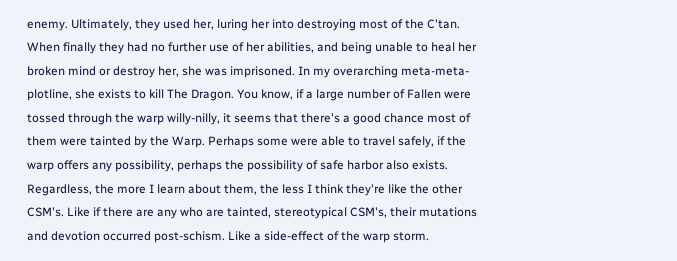enemy. Ultimately, they used her, luring her into destroying most of the C'tan. When finally they had no further use of her abilities, and being unable to heal her broken mind or destroy her, she was imprisoned. In my overarching meta-meta-plotline, she exists to kill The Dragon. You know, if a large number of Fallen were tossed through the warp willy-nilly, it seems that there's a good chance most of them were tainted by the Warp. Perhaps some were able to travel safely, if the warp offers any possibility, perhaps the possibility of safe harbor also exists. Regardless, the more I learn about them, the less I think they're like the other CSM's. Like if there are any who are tainted, stereotypical CSM's, their mutations and devotion occurred post-schism. Like a side-effect of the warp storm.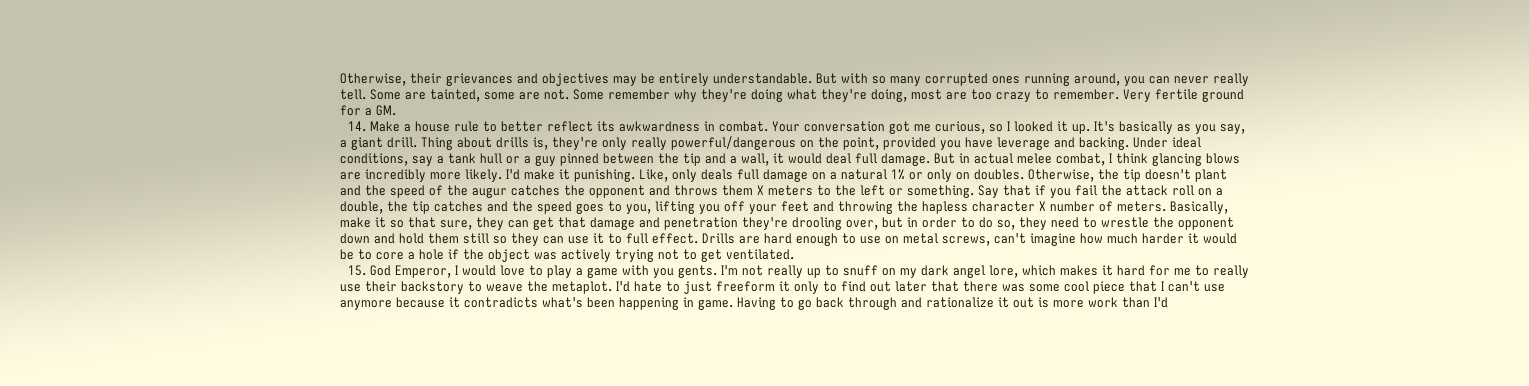Otherwise, their grievances and objectives may be entirely understandable. But with so many corrupted ones running around, you can never really tell. Some are tainted, some are not. Some remember why they're doing what they're doing, most are too crazy to remember. Very fertile ground for a GM.
  14. Make a house rule to better reflect its awkwardness in combat. Your conversation got me curious, so I looked it up. It's basically as you say, a giant drill. Thing about drills is, they're only really powerful/dangerous on the point, provided you have leverage and backing. Under ideal conditions, say a tank hull or a guy pinned between the tip and a wall, it would deal full damage. But in actual melee combat, I think glancing blows are incredibly more likely. I'd make it punishing. Like, only deals full damage on a natural 1% or only on doubles. Otherwise, the tip doesn't plant and the speed of the augur catches the opponent and throws them X meters to the left or something. Say that if you fail the attack roll on a double, the tip catches and the speed goes to you, lifting you off your feet and throwing the hapless character X number of meters. Basically, make it so that sure, they can get that damage and penetration they're drooling over, but in order to do so, they need to wrestle the opponent down and hold them still so they can use it to full effect. Drills are hard enough to use on metal screws, can't imagine how much harder it would be to core a hole if the object was actively trying not to get ventilated.
  15. God Emperor, I would love to play a game with you gents. I'm not really up to snuff on my dark angel lore, which makes it hard for me to really use their backstory to weave the metaplot. I'd hate to just freeform it only to find out later that there was some cool piece that I can't use anymore because it contradicts what's been happening in game. Having to go back through and rationalize it out is more work than I'd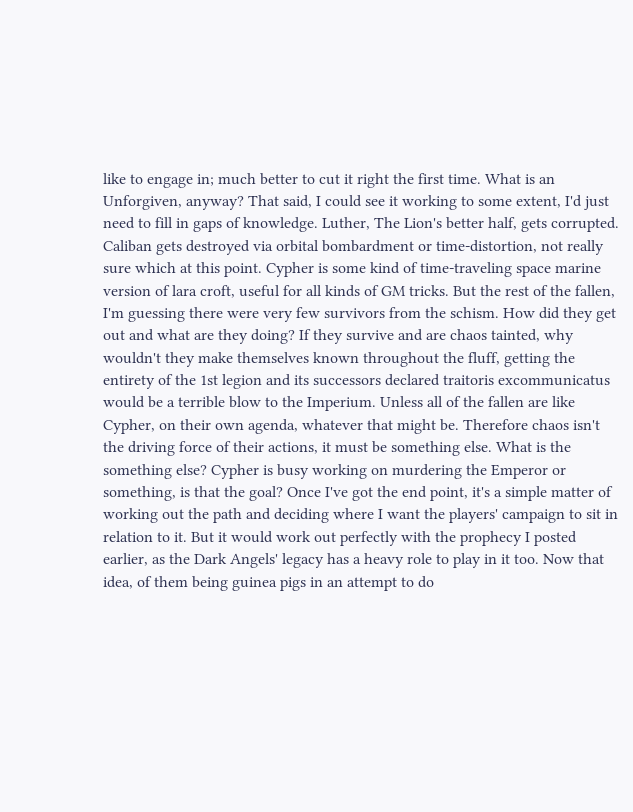like to engage in; much better to cut it right the first time. What is an Unforgiven, anyway? That said, I could see it working to some extent, I'd just need to fill in gaps of knowledge. Luther, The Lion's better half, gets corrupted. Caliban gets destroyed via orbital bombardment or time-distortion, not really sure which at this point. Cypher is some kind of time-traveling space marine version of lara croft, useful for all kinds of GM tricks. But the rest of the fallen, I'm guessing there were very few survivors from the schism. How did they get out and what are they doing? If they survive and are chaos tainted, why wouldn't they make themselves known throughout the fluff, getting the entirety of the 1st legion and its successors declared traitoris excommunicatus would be a terrible blow to the Imperium. Unless all of the fallen are like Cypher, on their own agenda, whatever that might be. Therefore chaos isn't the driving force of their actions, it must be something else. What is the something else? Cypher is busy working on murdering the Emperor or something, is that the goal? Once I've got the end point, it's a simple matter of working out the path and deciding where I want the players' campaign to sit in relation to it. But it would work out perfectly with the prophecy I posted earlier, as the Dark Angels' legacy has a heavy role to play in it too. Now that idea, of them being guinea pigs in an attempt to do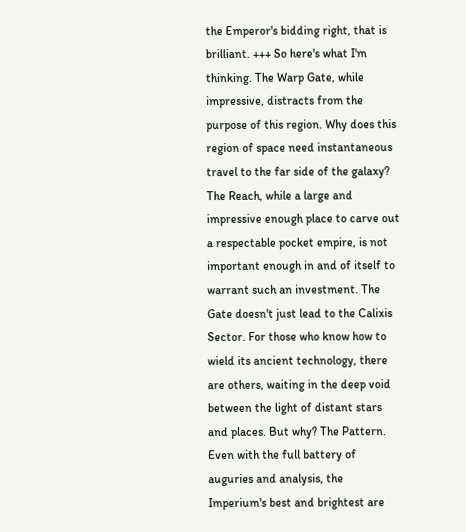the Emperor's bidding right, that is brilliant. +++ So here's what I'm thinking. The Warp Gate, while impressive, distracts from the purpose of this region. Why does this region of space need instantaneous travel to the far side of the galaxy? The Reach, while a large and impressive enough place to carve out a respectable pocket empire, is not important enough in and of itself to warrant such an investment. The Gate doesn't just lead to the Calixis Sector. For those who know how to wield its ancient technology, there are others, waiting in the deep void between the light of distant stars and places. But why? The Pattern. Even with the full battery of auguries and analysis, the Imperium's best and brightest are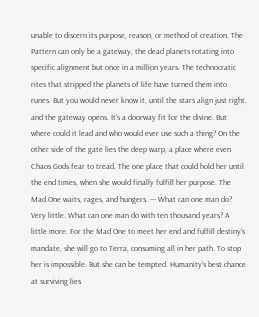unable to discern its purpose, reason, or method of creation. The Pattern can only be a gateway, the dead planets rotating into specific alignment but once in a million years. The technocratic rites that stripped the planets of life have turned them into runes. But you would never know it, until the stars align just right, and the gateway opens. It's a doorway fit for the divine. But where could it lead and who would ever use such a thing? On the other side of the gate lies the deep warp, a place where even Chaos Gods fear to tread. The one place that could hold her until the end times, when she would finally fulfill her purpose. The Mad One waits, rages, and hungers. --- What can one man do? Very little. What can one man do with ten thousand years? A little more. For the Mad One to meet her end and fulfill destiny's mandate, she will go to Terra, consuming all in her path. To stop her is impossible. But she can be tempted. Humanity's best chance at surviving lies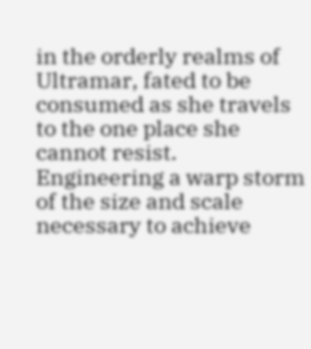in the orderly realms of Ultramar, fated to be consumed as she travels to the one place she cannot resist. Engineering a warp storm of the size and scale necessary to achieve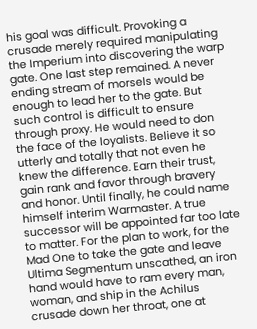his goal was difficult. Provoking a crusade merely required manipulating the Imperium into discovering the warp gate. One last step remained. A never ending stream of morsels would be enough to lead her to the gate. But such control is difficult to ensure through proxy. He would need to don the face of the loyalists. Believe it so utterly and totally that not even he knew the difference. Earn their trust, gain rank and favor through bravery and honor. Until finally, he could name himself interim Warmaster. A true successor will be appointed far too late to matter. For the plan to work, for the Mad One to take the gate and leave Ultima Segmentum unscathed, an iron hand would have to ram every man, woman, and ship in the Achilus crusade down her throat, one at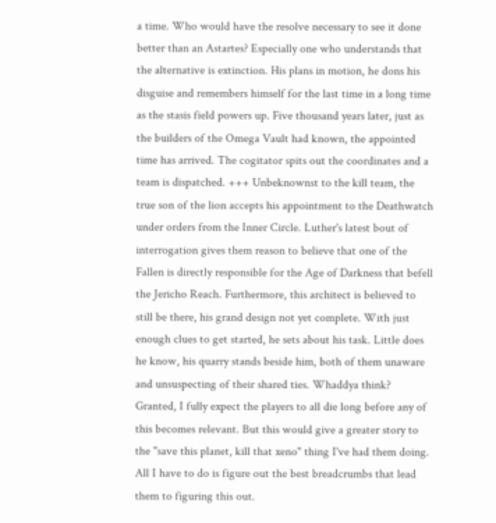a time. Who would have the resolve necessary to see it done better than an Astartes? Especially one who understands that the alternative is extinction. His plans in motion, he dons his disguise and remembers himself for the last time in a long time as the stasis field powers up. Five thousand years later, just as the builders of the Omega Vault had known, the appointed time has arrived. The cogitator spits out the coordinates and a team is dispatched. +++ Unbeknownst to the kill team, the true son of the lion accepts his appointment to the Deathwatch under orders from the Inner Circle. Luther's latest bout of interrogation gives them reason to believe that one of the Fallen is directly responsible for the Age of Darkness that befell the Jericho Reach. Furthermore, this architect is believed to still be there, his grand design not yet complete. With just enough clues to get started, he sets about his task. Little does he know, his quarry stands beside him, both of them unaware and unsuspecting of their shared ties. Whaddya think? Granted, I fully expect the players to all die long before any of this becomes relevant. But this would give a greater story to the "save this planet, kill that xeno" thing I've had them doing. All I have to do is figure out the best breadcrumbs that lead them to figuring this out.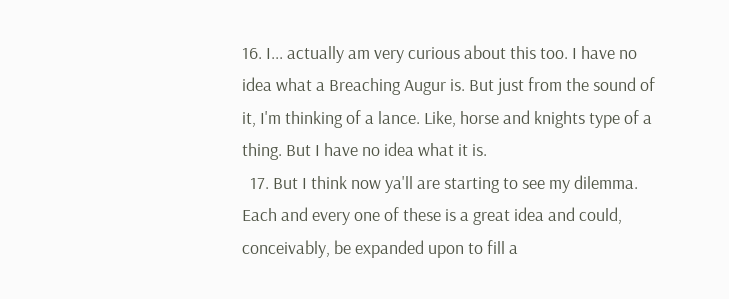16. I... actually am very curious about this too. I have no idea what a Breaching Augur is. But just from the sound of it, I'm thinking of a lance. Like, horse and knights type of a thing. But I have no idea what it is.
  17. But I think now ya'll are starting to see my dilemma. Each and every one of these is a great idea and could, conceivably, be expanded upon to fill a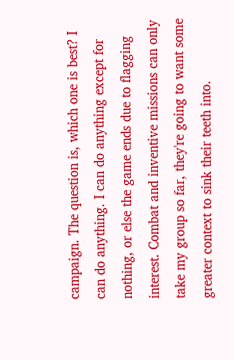campaign. The question is, which one is best? I can do anything. I can do anything except for nothing, or else the game ends due to flagging interest. Combat and inventive missions can only take my group so far, they're going to want some greater context to sink their teeth into.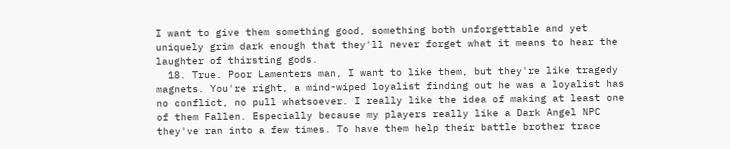I want to give them something good, something both unforgettable and yet uniquely grim dark enough that they'll never forget what it means to hear the laughter of thirsting gods.
  18. True. Poor Lamenters man, I want to like them, but they're like tragedy magnets. You're right, a mind-wiped loyalist finding out he was a loyalist has no conflict, no pull whatsoever. I really like the idea of making at least one of them Fallen. Especially because my players really like a Dark Angel NPC they've ran into a few times. To have them help their battle brother trace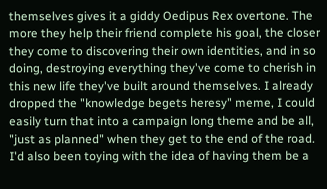themselves gives it a giddy Oedipus Rex overtone. The more they help their friend complete his goal, the closer they come to discovering their own identities, and in so doing, destroying everything they've come to cherish in this new life they've built around themselves. I already dropped the "knowledge begets heresy" meme, I could easily turn that into a campaign long theme and be all, "just as planned" when they get to the end of the road. I'd also been toying with the idea of having them be a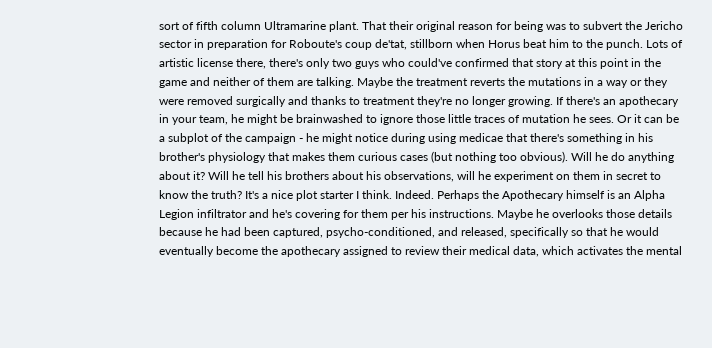sort of fifth column Ultramarine plant. That their original reason for being was to subvert the Jericho sector in preparation for Roboute's coup de'tat, stillborn when Horus beat him to the punch. Lots of artistic license there, there's only two guys who could've confirmed that story at this point in the game and neither of them are talking. Maybe the treatment reverts the mutations in a way or they were removed surgically and thanks to treatment they're no longer growing. If there's an apothecary in your team, he might be brainwashed to ignore those little traces of mutation he sees. Or it can be a subplot of the campaign - he might notice during using medicae that there's something in his brother's physiology that makes them curious cases (but nothing too obvious). Will he do anything about it? Will he tell his brothers about his observations, will he experiment on them in secret to know the truth? It's a nice plot starter I think. Indeed. Perhaps the Apothecary himself is an Alpha Legion infiltrator and he's covering for them per his instructions. Maybe he overlooks those details because he had been captured, psycho-conditioned, and released, specifically so that he would eventually become the apothecary assigned to review their medical data, which activates the mental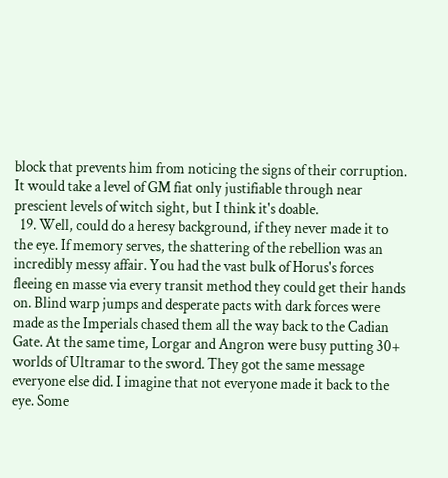block that prevents him from noticing the signs of their corruption. It would take a level of GM fiat only justifiable through near prescient levels of witch sight, but I think it's doable.
  19. Well, could do a heresy background, if they never made it to the eye. If memory serves, the shattering of the rebellion was an incredibly messy affair. You had the vast bulk of Horus's forces fleeing en masse via every transit method they could get their hands on. Blind warp jumps and desperate pacts with dark forces were made as the Imperials chased them all the way back to the Cadian Gate. At the same time, Lorgar and Angron were busy putting 30+ worlds of Ultramar to the sword. They got the same message everyone else did. I imagine that not everyone made it back to the eye. Some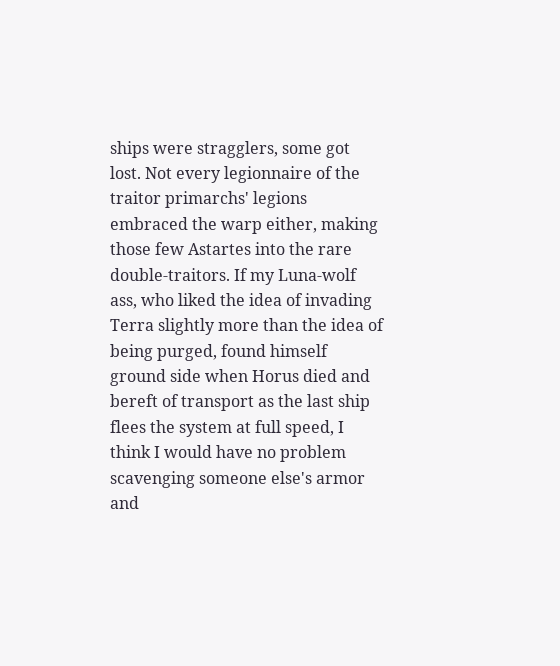ships were stragglers, some got lost. Not every legionnaire of the traitor primarchs' legions embraced the warp either, making those few Astartes into the rare double-traitors. If my Luna-wolf ass, who liked the idea of invading Terra slightly more than the idea of being purged, found himself ground side when Horus died and bereft of transport as the last ship flees the system at full speed, I think I would have no problem scavenging someone else's armor and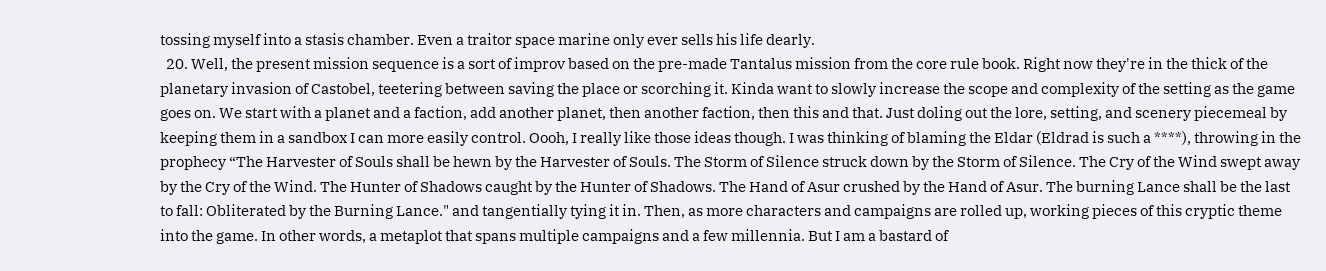tossing myself into a stasis chamber. Even a traitor space marine only ever sells his life dearly.
  20. Well, the present mission sequence is a sort of improv based on the pre-made Tantalus mission from the core rule book. Right now they're in the thick of the planetary invasion of Castobel, teetering between saving the place or scorching it. Kinda want to slowly increase the scope and complexity of the setting as the game goes on. We start with a planet and a faction, add another planet, then another faction, then this and that. Just doling out the lore, setting, and scenery piecemeal by keeping them in a sandbox I can more easily control. Oooh, I really like those ideas though. I was thinking of blaming the Eldar (Eldrad is such a ****), throwing in the prophecy “The Harvester of Souls shall be hewn by the Harvester of Souls. The Storm of Silence struck down by the Storm of Silence. The Cry of the Wind swept away by the Cry of the Wind. The Hunter of Shadows caught by the Hunter of Shadows. The Hand of Asur crushed by the Hand of Asur. The burning Lance shall be the last to fall: Obliterated by the Burning Lance." and tangentially tying it in. Then, as more characters and campaigns are rolled up, working pieces of this cryptic theme into the game. In other words, a metaplot that spans multiple campaigns and a few millennia. But I am a bastard of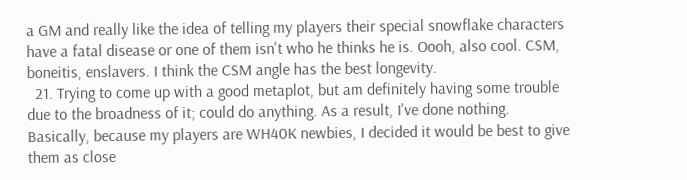a GM and really like the idea of telling my players their special snowflake characters have a fatal disease or one of them isn't who he thinks he is. Oooh, also cool. CSM, boneitis, enslavers. I think the CSM angle has the best longevity.
  21. Trying to come up with a good metaplot, but am definitely having some trouble due to the broadness of it; could do anything. As a result, I've done nothing. Basically, because my players are WH40K newbies, I decided it would be best to give them as close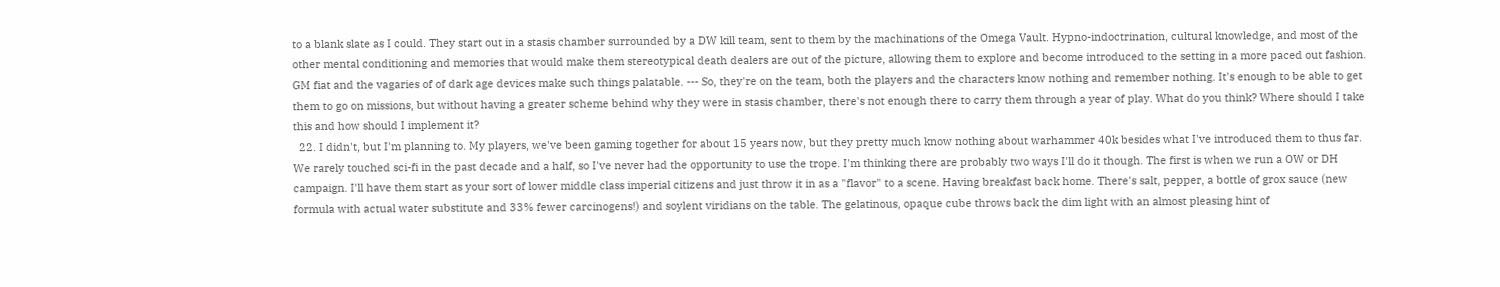to a blank slate as I could. They start out in a stasis chamber surrounded by a DW kill team, sent to them by the machinations of the Omega Vault. Hypno-indoctrination, cultural knowledge, and most of the other mental conditioning and memories that would make them stereotypical death dealers are out of the picture, allowing them to explore and become introduced to the setting in a more paced out fashion. GM fiat and the vagaries of of dark age devices make such things palatable. --- So, they're on the team, both the players and the characters know nothing and remember nothing. It's enough to be able to get them to go on missions, but without having a greater scheme behind why they were in stasis chamber, there's not enough there to carry them through a year of play. What do you think? Where should I take this and how should I implement it?
  22. I didn't, but I'm planning to. My players, we've been gaming together for about 15 years now, but they pretty much know nothing about warhammer 40k besides what I've introduced them to thus far. We rarely touched sci-fi in the past decade and a half, so I've never had the opportunity to use the trope. I'm thinking there are probably two ways I'll do it though. The first is when we run a OW or DH campaign. I'll have them start as your sort of lower middle class imperial citizens and just throw it in as a "flavor" to a scene. Having breakfast back home. There's salt, pepper, a bottle of grox sauce (new formula with actual water substitute and 33% fewer carcinogens!) and soylent viridians on the table. The gelatinous, opaque cube throws back the dim light with an almost pleasing hint of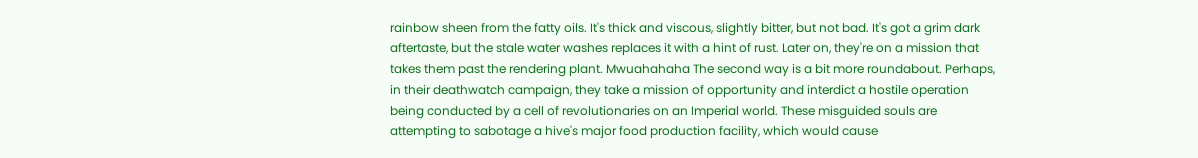rainbow sheen from the fatty oils. It's thick and viscous, slightly bitter, but not bad. It's got a grim dark aftertaste, but the stale water washes replaces it with a hint of rust. Later on, they're on a mission that takes them past the rendering plant. Mwuahahaha The second way is a bit more roundabout. Perhaps, in their deathwatch campaign, they take a mission of opportunity and interdict a hostile operation being conducted by a cell of revolutionaries on an Imperial world. These misguided souls are attempting to sabotage a hive's major food production facility, which would cause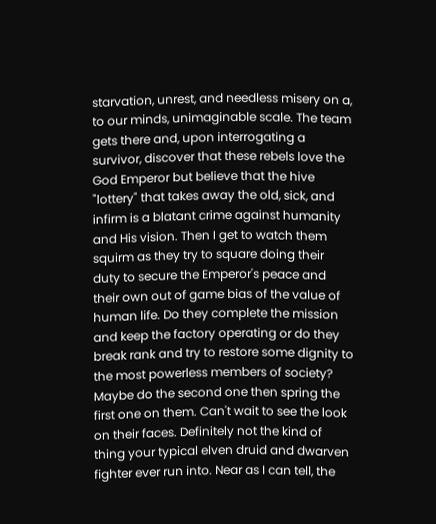starvation, unrest, and needless misery on a, to our minds, unimaginable scale. The team gets there and, upon interrogating a survivor, discover that these rebels love the God Emperor but believe that the hive "lottery" that takes away the old, sick, and infirm is a blatant crime against humanity and His vision. Then I get to watch them squirm as they try to square doing their duty to secure the Emperor's peace and their own out of game bias of the value of human life. Do they complete the mission and keep the factory operating or do they break rank and try to restore some dignity to the most powerless members of society? Maybe do the second one then spring the first one on them. Can't wait to see the look on their faces. Definitely not the kind of thing your typical elven druid and dwarven fighter ever run into. Near as I can tell, the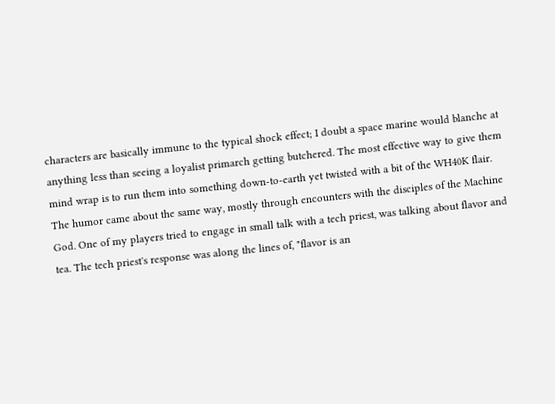characters are basically immune to the typical shock effect; I doubt a space marine would blanche at anything less than seeing a loyalist primarch getting butchered. The most effective way to give them mind wrap is to run them into something down-to-earth yet twisted with a bit of the WH40K flair. The humor came about the same way, mostly through encounters with the disciples of the Machine God. One of my players tried to engage in small talk with a tech priest, was talking about flavor and tea. The tech priest's response was along the lines of, "flavor is an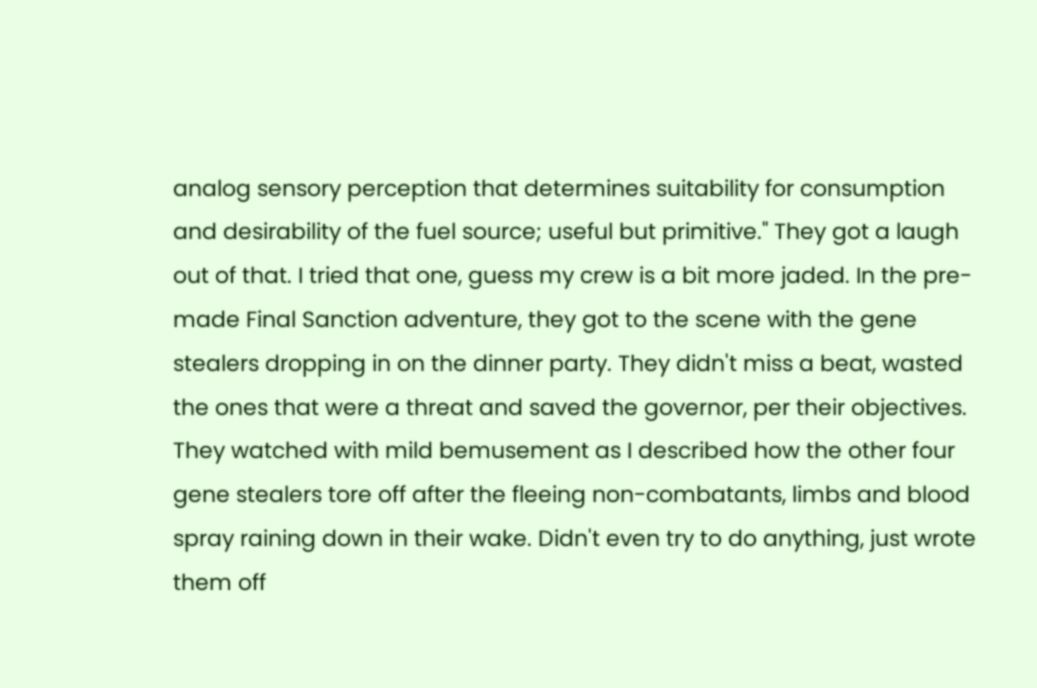analog sensory perception that determines suitability for consumption and desirability of the fuel source; useful but primitive." They got a laugh out of that. I tried that one, guess my crew is a bit more jaded. In the pre-made Final Sanction adventure, they got to the scene with the gene stealers dropping in on the dinner party. They didn't miss a beat, wasted the ones that were a threat and saved the governor, per their objectives. They watched with mild bemusement as I described how the other four gene stealers tore off after the fleeing non-combatants, limbs and blood spray raining down in their wake. Didn't even try to do anything, just wrote them off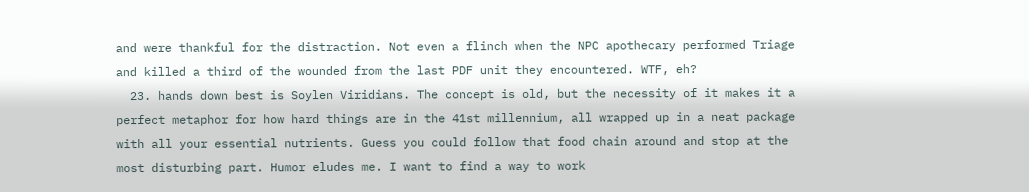and were thankful for the distraction. Not even a flinch when the NPC apothecary performed Triage and killed a third of the wounded from the last PDF unit they encountered. WTF, eh?
  23. hands down best is Soylen Viridians. The concept is old, but the necessity of it makes it a perfect metaphor for how hard things are in the 41st millennium, all wrapped up in a neat package with all your essential nutrients. Guess you could follow that food chain around and stop at the most disturbing part. Humor eludes me. I want to find a way to work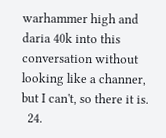warhammer high and daria 40k into this conversation without looking like a channer, but I can't, so there it is.
  24.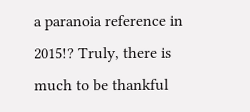a paranoia reference in 2015!? Truly, there is much to be thankful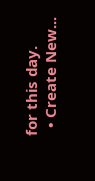for this day.
  • Create New...